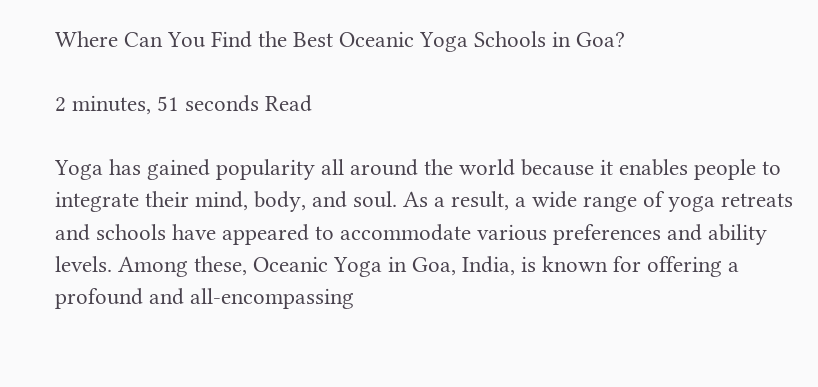Where Can You Find the Best Oceanic Yoga Schools in Goa?

2 minutes, 51 seconds Read

Yoga has gained popularity all around the world because it enables people to integrate their mind, body, and soul. As a result, a wide range of yoga retreats and schools have appeared to accommodate various preferences and ability levels. Among these, Oceanic Yoga in Goa, India, is known for offering a profound and all-encompassing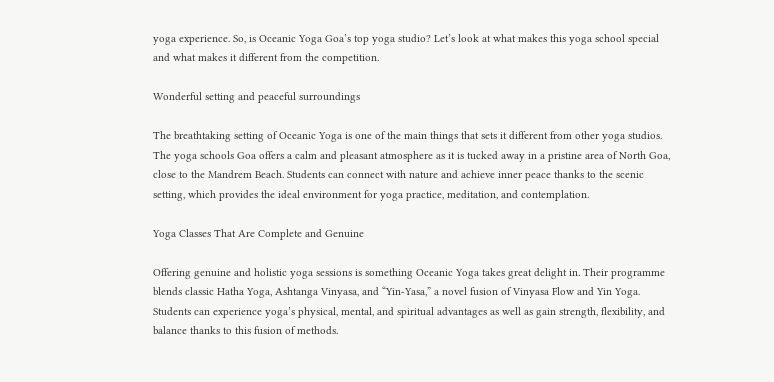yoga experience. So, is Oceanic Yoga Goa’s top yoga studio? Let’s look at what makes this yoga school special and what makes it different from the competition.

Wonderful setting and peaceful surroundings

The breathtaking setting of Oceanic Yoga is one of the main things that sets it different from other yoga studios. The yoga schools Goa offers a calm and pleasant atmosphere as it is tucked away in a pristine area of North Goa, close to the Mandrem Beach. Students can connect with nature and achieve inner peace thanks to the scenic setting, which provides the ideal environment for yoga practice, meditation, and contemplation.

Yoga Classes That Are Complete and Genuine

Offering genuine and holistic yoga sessions is something Oceanic Yoga takes great delight in. Their programme blends classic Hatha Yoga, Ashtanga Vinyasa, and “Yin-Yasa,” a novel fusion of Vinyasa Flow and Yin Yoga. Students can experience yoga’s physical, mental, and spiritual advantages as well as gain strength, flexibility, and balance thanks to this fusion of methods.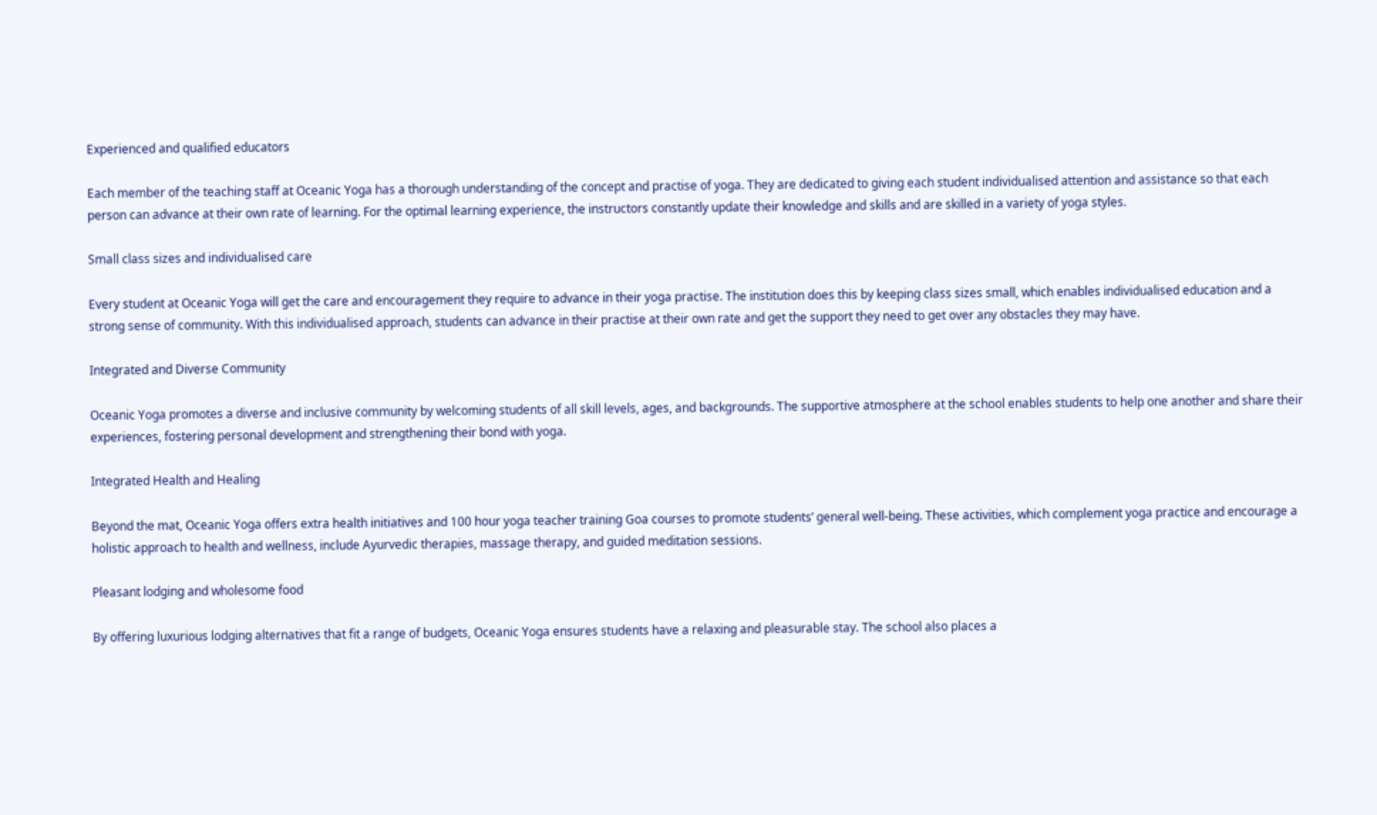Experienced and qualified educators

Each member of the teaching staff at Oceanic Yoga has a thorough understanding of the concept and practise of yoga. They are dedicated to giving each student individualised attention and assistance so that each person can advance at their own rate of learning. For the optimal learning experience, the instructors constantly update their knowledge and skills and are skilled in a variety of yoga styles.

Small class sizes and individualised care

Every student at Oceanic Yoga will get the care and encouragement they require to advance in their yoga practise. The institution does this by keeping class sizes small, which enables individualised education and a strong sense of community. With this individualised approach, students can advance in their practise at their own rate and get the support they need to get over any obstacles they may have.

Integrated and Diverse Community

Oceanic Yoga promotes a diverse and inclusive community by welcoming students of all skill levels, ages, and backgrounds. The supportive atmosphere at the school enables students to help one another and share their experiences, fostering personal development and strengthening their bond with yoga.

Integrated Health and Healing

Beyond the mat, Oceanic Yoga offers extra health initiatives and 100 hour yoga teacher training Goa courses to promote students’ general well-being. These activities, which complement yoga practice and encourage a holistic approach to health and wellness, include Ayurvedic therapies, massage therapy, and guided meditation sessions.

Pleasant lodging and wholesome food

By offering luxurious lodging alternatives that fit a range of budgets, Oceanic Yoga ensures students have a relaxing and pleasurable stay. The school also places a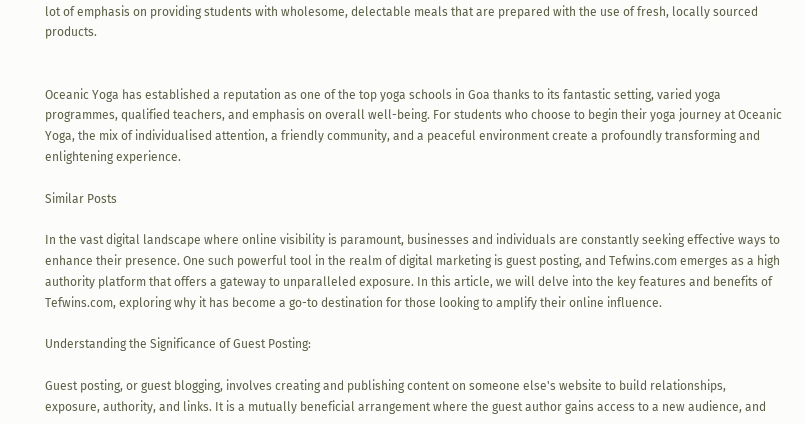lot of emphasis on providing students with wholesome, delectable meals that are prepared with the use of fresh, locally sourced products.


Oceanic Yoga has established a reputation as one of the top yoga schools in Goa thanks to its fantastic setting, varied yoga programmes, qualified teachers, and emphasis on overall well-being. For students who choose to begin their yoga journey at Oceanic Yoga, the mix of individualised attention, a friendly community, and a peaceful environment create a profoundly transforming and enlightening experience.

Similar Posts

In the vast digital landscape where online visibility is paramount, businesses and individuals are constantly seeking effective ways to enhance their presence. One such powerful tool in the realm of digital marketing is guest posting, and Tefwins.com emerges as a high authority platform that offers a gateway to unparalleled exposure. In this article, we will delve into the key features and benefits of Tefwins.com, exploring why it has become a go-to destination for those looking to amplify their online influence.

Understanding the Significance of Guest Posting:

Guest posting, or guest blogging, involves creating and publishing content on someone else's website to build relationships, exposure, authority, and links. It is a mutually beneficial arrangement where the guest author gains access to a new audience, and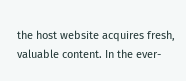the host website acquires fresh, valuable content. In the ever-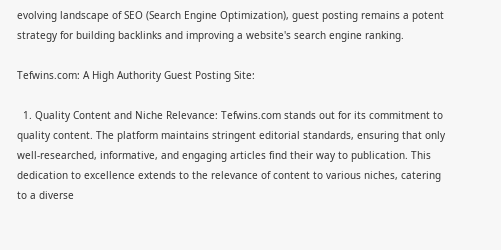evolving landscape of SEO (Search Engine Optimization), guest posting remains a potent strategy for building backlinks and improving a website's search engine ranking.

Tefwins.com: A High Authority Guest Posting Site:

  1. Quality Content and Niche Relevance: Tefwins.com stands out for its commitment to quality content. The platform maintains stringent editorial standards, ensuring that only well-researched, informative, and engaging articles find their way to publication. This dedication to excellence extends to the relevance of content to various niches, catering to a diverse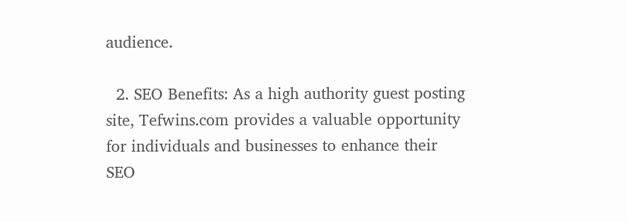audience.

  2. SEO Benefits: As a high authority guest posting site, Tefwins.com provides a valuable opportunity for individuals and businesses to enhance their SEO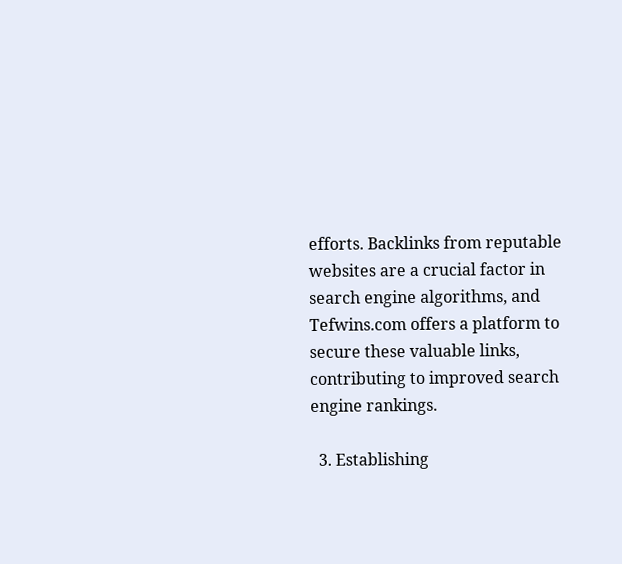efforts. Backlinks from reputable websites are a crucial factor in search engine algorithms, and Tefwins.com offers a platform to secure these valuable links, contributing to improved search engine rankings.

  3. Establishing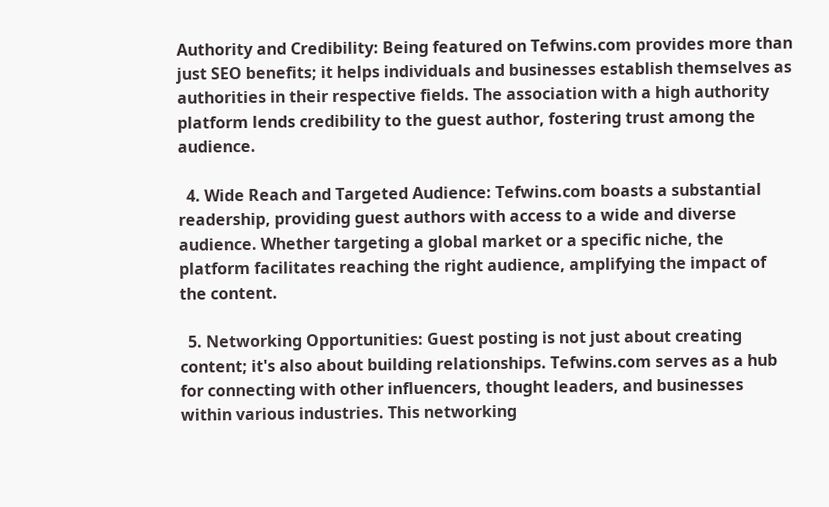Authority and Credibility: Being featured on Tefwins.com provides more than just SEO benefits; it helps individuals and businesses establish themselves as authorities in their respective fields. The association with a high authority platform lends credibility to the guest author, fostering trust among the audience.

  4. Wide Reach and Targeted Audience: Tefwins.com boasts a substantial readership, providing guest authors with access to a wide and diverse audience. Whether targeting a global market or a specific niche, the platform facilitates reaching the right audience, amplifying the impact of the content.

  5. Networking Opportunities: Guest posting is not just about creating content; it's also about building relationships. Tefwins.com serves as a hub for connecting with other influencers, thought leaders, and businesses within various industries. This networking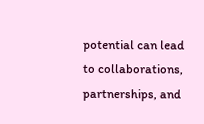potential can lead to collaborations, partnerships, and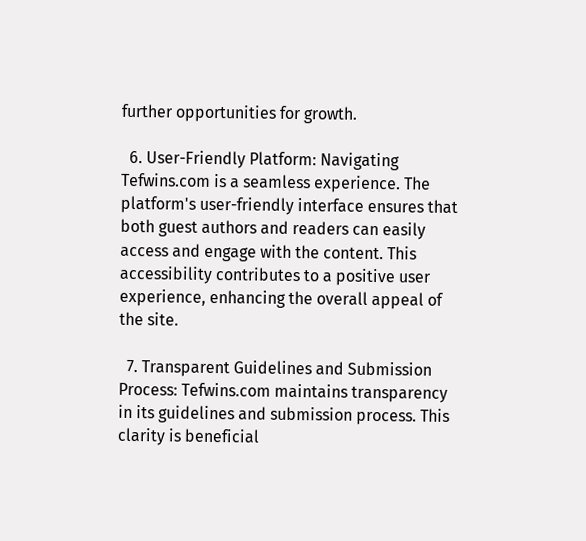further opportunities for growth.

  6. User-Friendly Platform: Navigating Tefwins.com is a seamless experience. The platform's user-friendly interface ensures that both guest authors and readers can easily access and engage with the content. This accessibility contributes to a positive user experience, enhancing the overall appeal of the site.

  7. Transparent Guidelines and Submission Process: Tefwins.com maintains transparency in its guidelines and submission process. This clarity is beneficial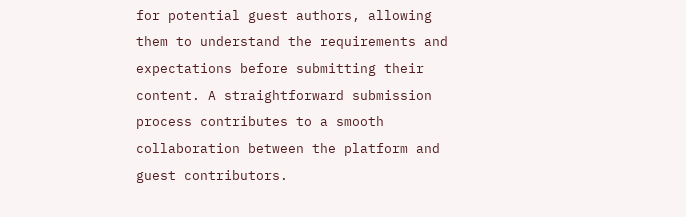for potential guest authors, allowing them to understand the requirements and expectations before submitting their content. A straightforward submission process contributes to a smooth collaboration between the platform and guest contributors.